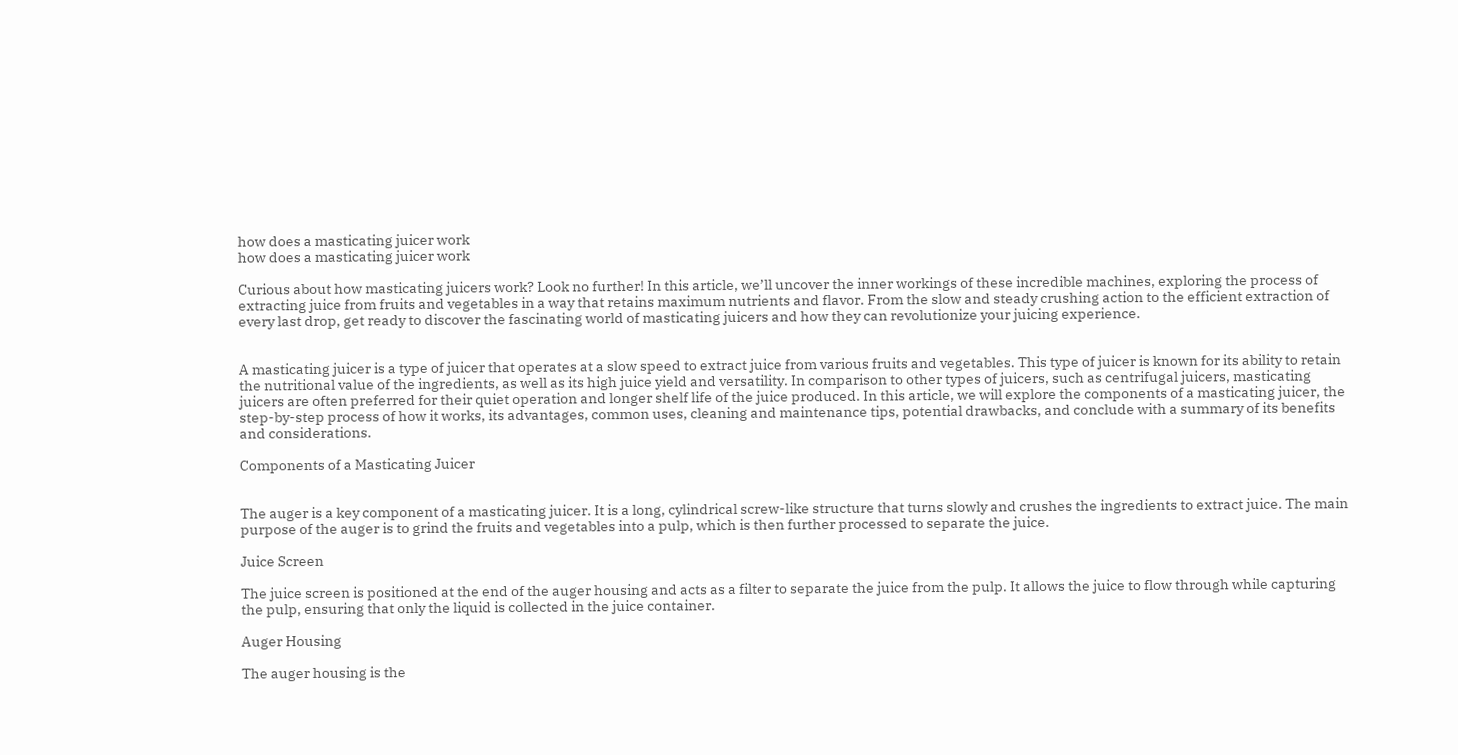how does a masticating juicer work
how does a masticating juicer work

Curious about how masticating juicers work? Look no further! In this article, we’ll uncover the inner workings of these incredible machines, exploring the process of extracting juice from fruits and vegetables in a way that retains maximum nutrients and flavor. From the slow and steady crushing action to the efficient extraction of every last drop, get ready to discover the fascinating world of masticating juicers and how they can revolutionize your juicing experience.


A masticating juicer is a type of juicer that operates at a slow speed to extract juice from various fruits and vegetables. This type of juicer is known for its ability to retain the nutritional value of the ingredients, as well as its high juice yield and versatility. In comparison to other types of juicers, such as centrifugal juicers, masticating juicers are often preferred for their quiet operation and longer shelf life of the juice produced. In this article, we will explore the components of a masticating juicer, the step-by-step process of how it works, its advantages, common uses, cleaning and maintenance tips, potential drawbacks, and conclude with a summary of its benefits and considerations.

Components of a Masticating Juicer


The auger is a key component of a masticating juicer. It is a long, cylindrical screw-like structure that turns slowly and crushes the ingredients to extract juice. The main purpose of the auger is to grind the fruits and vegetables into a pulp, which is then further processed to separate the juice.

Juice Screen

The juice screen is positioned at the end of the auger housing and acts as a filter to separate the juice from the pulp. It allows the juice to flow through while capturing the pulp, ensuring that only the liquid is collected in the juice container.

Auger Housing

The auger housing is the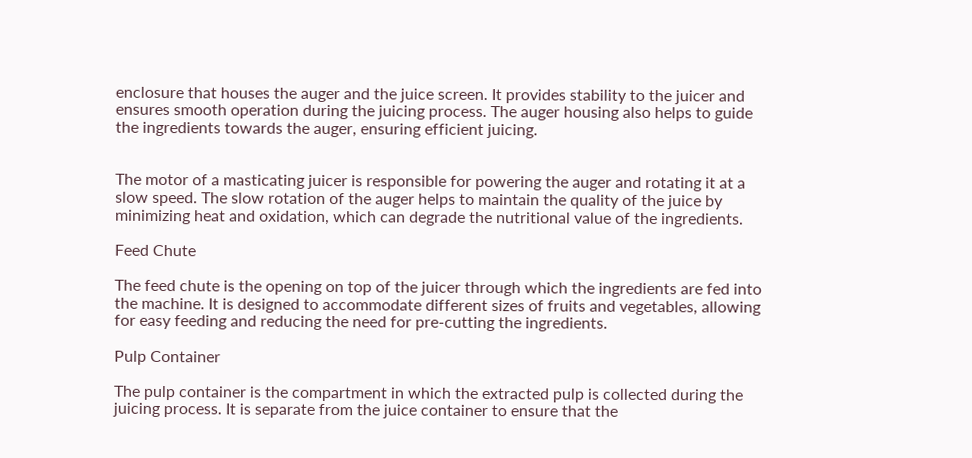enclosure that houses the auger and the juice screen. It provides stability to the juicer and ensures smooth operation during the juicing process. The auger housing also helps to guide the ingredients towards the auger, ensuring efficient juicing.


The motor of a masticating juicer is responsible for powering the auger and rotating it at a slow speed. The slow rotation of the auger helps to maintain the quality of the juice by minimizing heat and oxidation, which can degrade the nutritional value of the ingredients.

Feed Chute

The feed chute is the opening on top of the juicer through which the ingredients are fed into the machine. It is designed to accommodate different sizes of fruits and vegetables, allowing for easy feeding and reducing the need for pre-cutting the ingredients.

Pulp Container

The pulp container is the compartment in which the extracted pulp is collected during the juicing process. It is separate from the juice container to ensure that the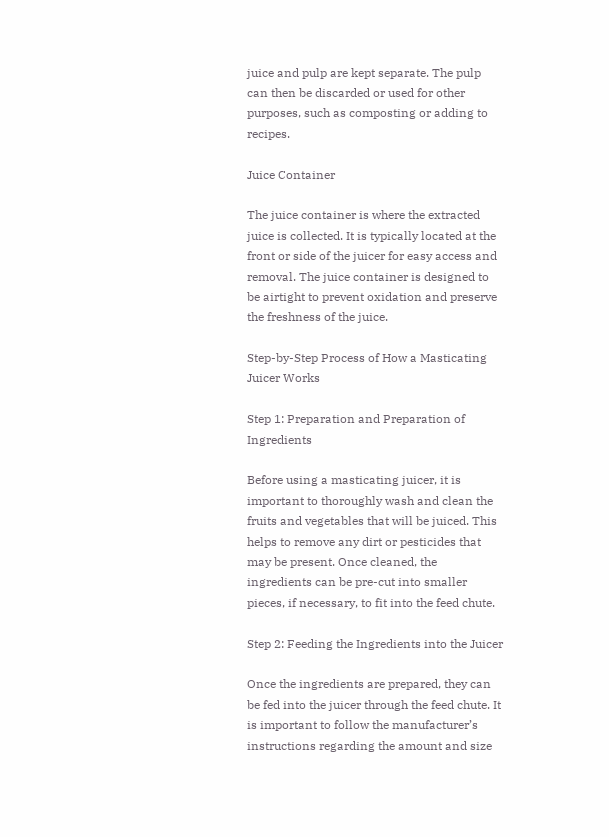juice and pulp are kept separate. The pulp can then be discarded or used for other purposes, such as composting or adding to recipes.

Juice Container

The juice container is where the extracted juice is collected. It is typically located at the front or side of the juicer for easy access and removal. The juice container is designed to be airtight to prevent oxidation and preserve the freshness of the juice.

Step-by-Step Process of How a Masticating Juicer Works

Step 1: Preparation and Preparation of Ingredients

Before using a masticating juicer, it is important to thoroughly wash and clean the fruits and vegetables that will be juiced. This helps to remove any dirt or pesticides that may be present. Once cleaned, the ingredients can be pre-cut into smaller pieces, if necessary, to fit into the feed chute.

Step 2: Feeding the Ingredients into the Juicer

Once the ingredients are prepared, they can be fed into the juicer through the feed chute. It is important to follow the manufacturer’s instructions regarding the amount and size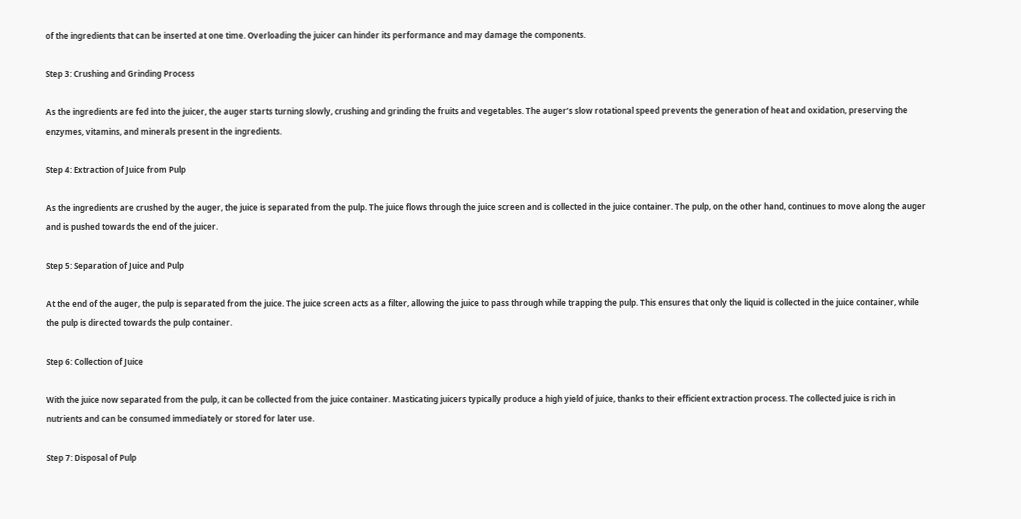of the ingredients that can be inserted at one time. Overloading the juicer can hinder its performance and may damage the components.

Step 3: Crushing and Grinding Process

As the ingredients are fed into the juicer, the auger starts turning slowly, crushing and grinding the fruits and vegetables. The auger’s slow rotational speed prevents the generation of heat and oxidation, preserving the enzymes, vitamins, and minerals present in the ingredients.

Step 4: Extraction of Juice from Pulp

As the ingredients are crushed by the auger, the juice is separated from the pulp. The juice flows through the juice screen and is collected in the juice container. The pulp, on the other hand, continues to move along the auger and is pushed towards the end of the juicer.

Step 5: Separation of Juice and Pulp

At the end of the auger, the pulp is separated from the juice. The juice screen acts as a filter, allowing the juice to pass through while trapping the pulp. This ensures that only the liquid is collected in the juice container, while the pulp is directed towards the pulp container.

Step 6: Collection of Juice

With the juice now separated from the pulp, it can be collected from the juice container. Masticating juicers typically produce a high yield of juice, thanks to their efficient extraction process. The collected juice is rich in nutrients and can be consumed immediately or stored for later use.

Step 7: Disposal of Pulp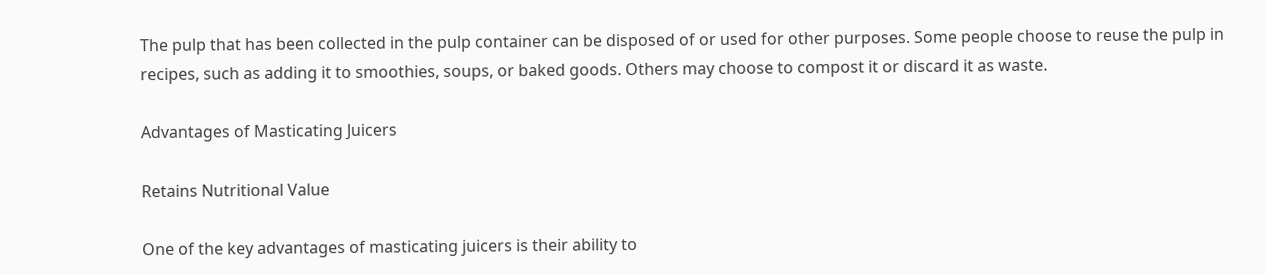The pulp that has been collected in the pulp container can be disposed of or used for other purposes. Some people choose to reuse the pulp in recipes, such as adding it to smoothies, soups, or baked goods. Others may choose to compost it or discard it as waste.

Advantages of Masticating Juicers

Retains Nutritional Value

One of the key advantages of masticating juicers is their ability to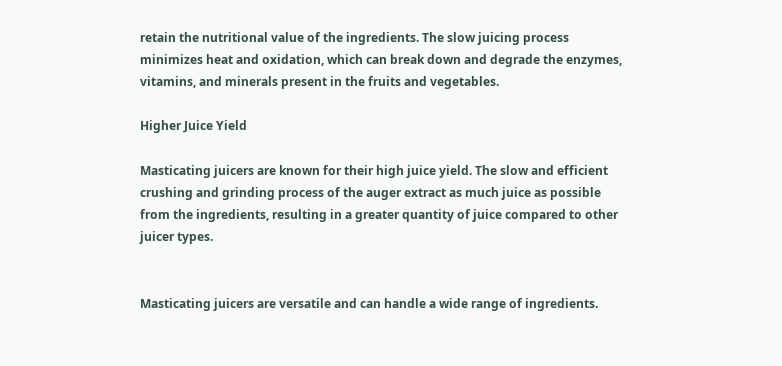retain the nutritional value of the ingredients. The slow juicing process minimizes heat and oxidation, which can break down and degrade the enzymes, vitamins, and minerals present in the fruits and vegetables.

Higher Juice Yield

Masticating juicers are known for their high juice yield. The slow and efficient crushing and grinding process of the auger extract as much juice as possible from the ingredients, resulting in a greater quantity of juice compared to other juicer types.


Masticating juicers are versatile and can handle a wide range of ingredients.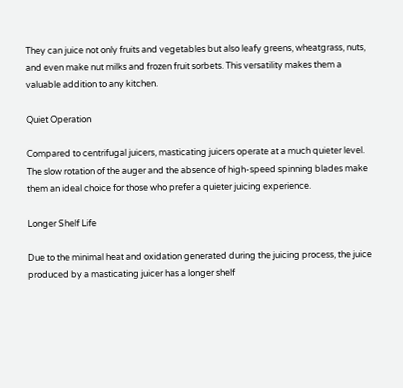They can juice not only fruits and vegetables but also leafy greens, wheatgrass, nuts, and even make nut milks and frozen fruit sorbets. This versatility makes them a valuable addition to any kitchen.

Quiet Operation

Compared to centrifugal juicers, masticating juicers operate at a much quieter level. The slow rotation of the auger and the absence of high-speed spinning blades make them an ideal choice for those who prefer a quieter juicing experience.

Longer Shelf Life

Due to the minimal heat and oxidation generated during the juicing process, the juice produced by a masticating juicer has a longer shelf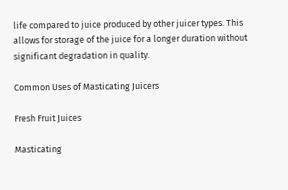life compared to juice produced by other juicer types. This allows for storage of the juice for a longer duration without significant degradation in quality.

Common Uses of Masticating Juicers

Fresh Fruit Juices

Masticating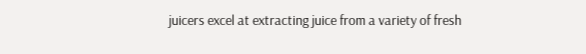juicers excel at extracting juice from a variety of fresh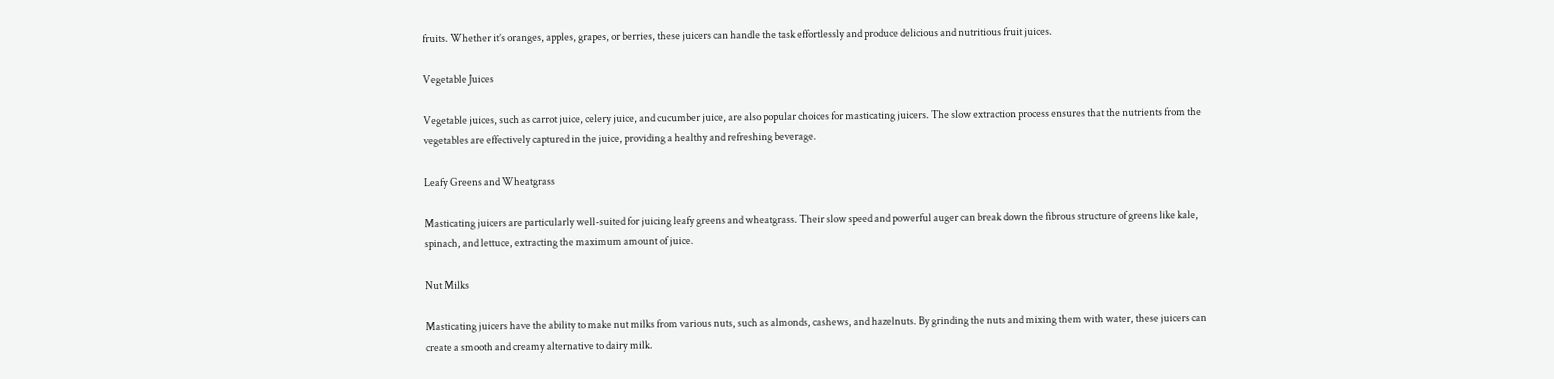fruits. Whether it’s oranges, apples, grapes, or berries, these juicers can handle the task effortlessly and produce delicious and nutritious fruit juices.

Vegetable Juices

Vegetable juices, such as carrot juice, celery juice, and cucumber juice, are also popular choices for masticating juicers. The slow extraction process ensures that the nutrients from the vegetables are effectively captured in the juice, providing a healthy and refreshing beverage.

Leafy Greens and Wheatgrass

Masticating juicers are particularly well-suited for juicing leafy greens and wheatgrass. Their slow speed and powerful auger can break down the fibrous structure of greens like kale, spinach, and lettuce, extracting the maximum amount of juice.

Nut Milks

Masticating juicers have the ability to make nut milks from various nuts, such as almonds, cashews, and hazelnuts. By grinding the nuts and mixing them with water, these juicers can create a smooth and creamy alternative to dairy milk.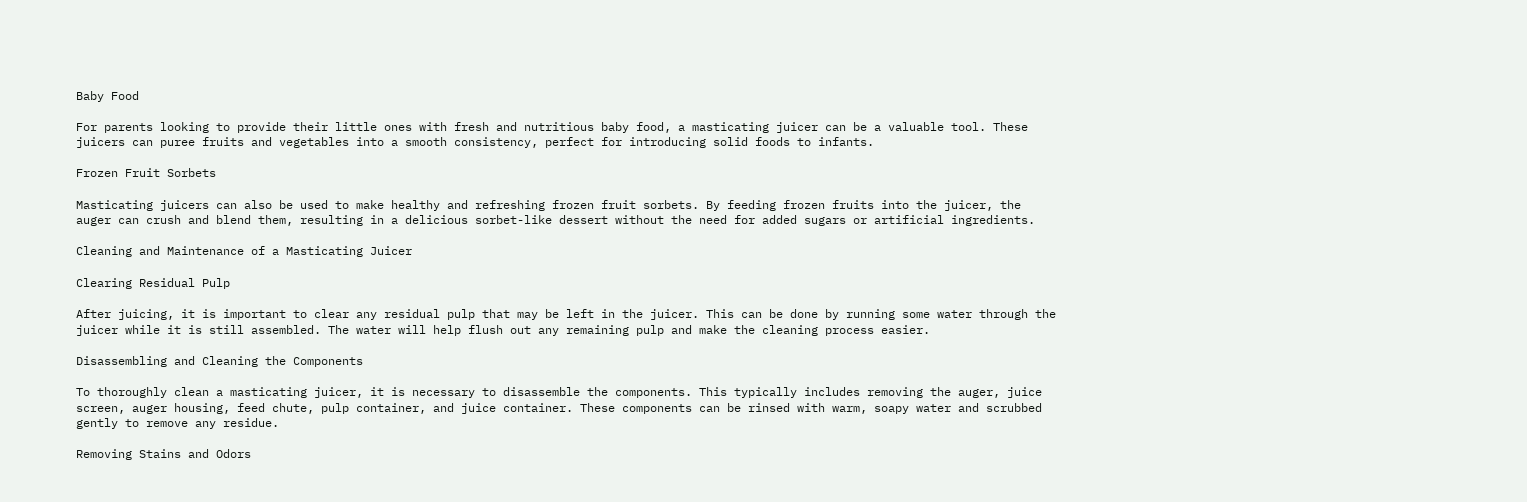Baby Food

For parents looking to provide their little ones with fresh and nutritious baby food, a masticating juicer can be a valuable tool. These juicers can puree fruits and vegetables into a smooth consistency, perfect for introducing solid foods to infants.

Frozen Fruit Sorbets

Masticating juicers can also be used to make healthy and refreshing frozen fruit sorbets. By feeding frozen fruits into the juicer, the auger can crush and blend them, resulting in a delicious sorbet-like dessert without the need for added sugars or artificial ingredients.

Cleaning and Maintenance of a Masticating Juicer

Clearing Residual Pulp

After juicing, it is important to clear any residual pulp that may be left in the juicer. This can be done by running some water through the juicer while it is still assembled. The water will help flush out any remaining pulp and make the cleaning process easier.

Disassembling and Cleaning the Components

To thoroughly clean a masticating juicer, it is necessary to disassemble the components. This typically includes removing the auger, juice screen, auger housing, feed chute, pulp container, and juice container. These components can be rinsed with warm, soapy water and scrubbed gently to remove any residue.

Removing Stains and Odors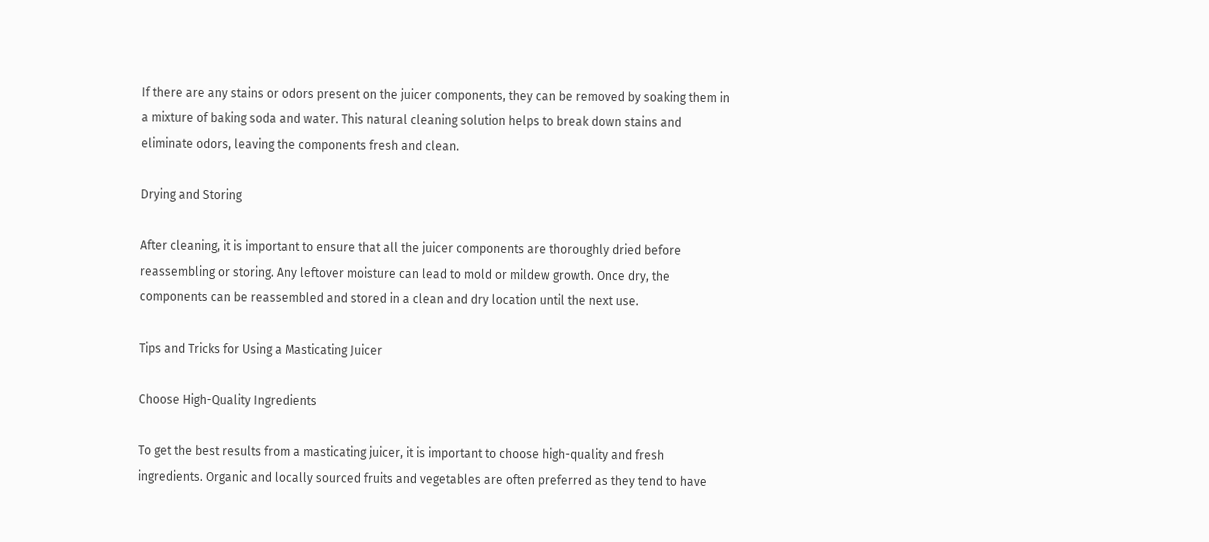If there are any stains or odors present on the juicer components, they can be removed by soaking them in a mixture of baking soda and water. This natural cleaning solution helps to break down stains and eliminate odors, leaving the components fresh and clean.

Drying and Storing

After cleaning, it is important to ensure that all the juicer components are thoroughly dried before reassembling or storing. Any leftover moisture can lead to mold or mildew growth. Once dry, the components can be reassembled and stored in a clean and dry location until the next use.

Tips and Tricks for Using a Masticating Juicer

Choose High-Quality Ingredients

To get the best results from a masticating juicer, it is important to choose high-quality and fresh ingredients. Organic and locally sourced fruits and vegetables are often preferred as they tend to have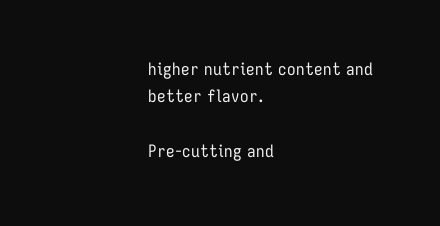higher nutrient content and better flavor.

Pre-cutting and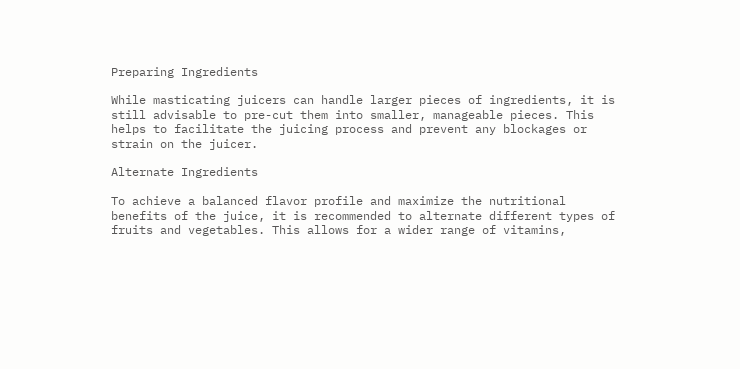Preparing Ingredients

While masticating juicers can handle larger pieces of ingredients, it is still advisable to pre-cut them into smaller, manageable pieces. This helps to facilitate the juicing process and prevent any blockages or strain on the juicer.

Alternate Ingredients

To achieve a balanced flavor profile and maximize the nutritional benefits of the juice, it is recommended to alternate different types of fruits and vegetables. This allows for a wider range of vitamins,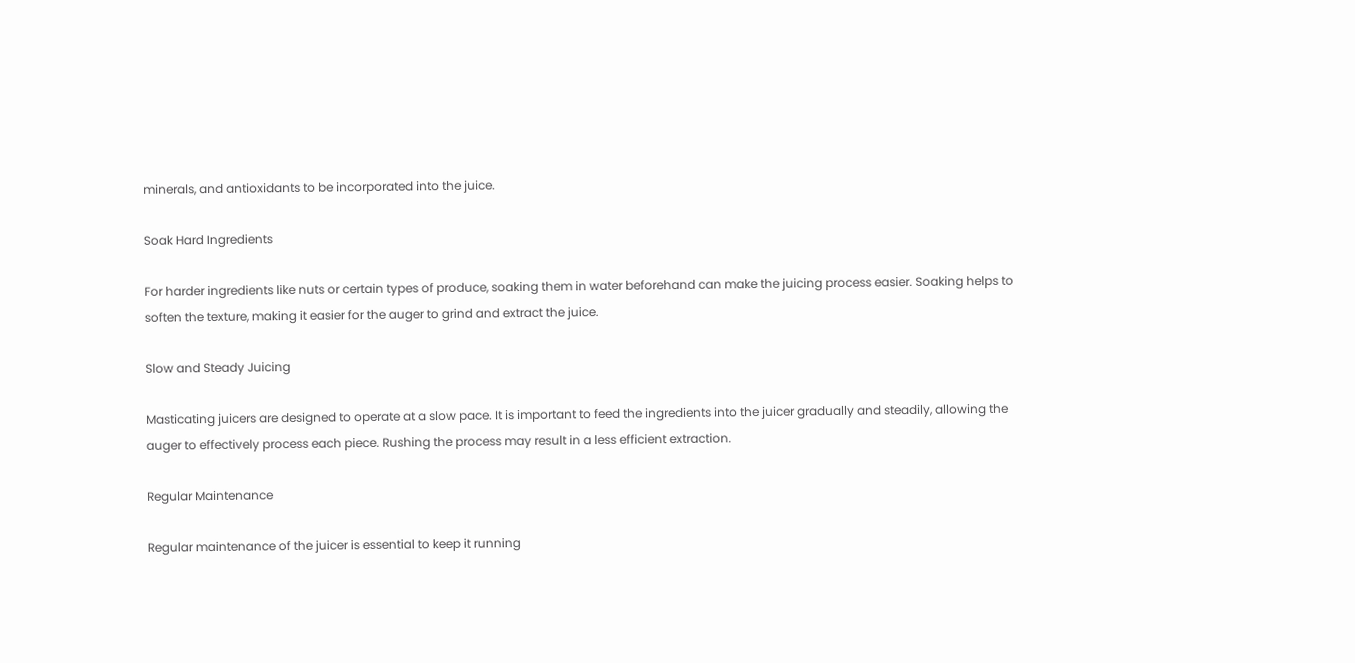minerals, and antioxidants to be incorporated into the juice.

Soak Hard Ingredients

For harder ingredients like nuts or certain types of produce, soaking them in water beforehand can make the juicing process easier. Soaking helps to soften the texture, making it easier for the auger to grind and extract the juice.

Slow and Steady Juicing

Masticating juicers are designed to operate at a slow pace. It is important to feed the ingredients into the juicer gradually and steadily, allowing the auger to effectively process each piece. Rushing the process may result in a less efficient extraction.

Regular Maintenance

Regular maintenance of the juicer is essential to keep it running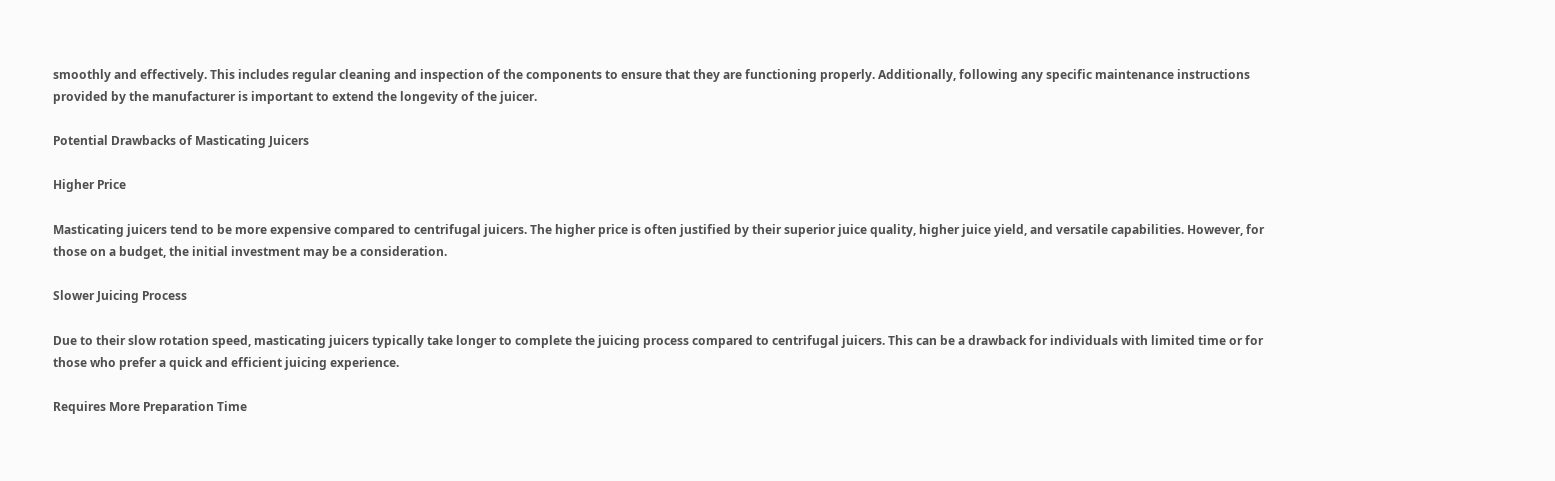smoothly and effectively. This includes regular cleaning and inspection of the components to ensure that they are functioning properly. Additionally, following any specific maintenance instructions provided by the manufacturer is important to extend the longevity of the juicer.

Potential Drawbacks of Masticating Juicers

Higher Price

Masticating juicers tend to be more expensive compared to centrifugal juicers. The higher price is often justified by their superior juice quality, higher juice yield, and versatile capabilities. However, for those on a budget, the initial investment may be a consideration.

Slower Juicing Process

Due to their slow rotation speed, masticating juicers typically take longer to complete the juicing process compared to centrifugal juicers. This can be a drawback for individuals with limited time or for those who prefer a quick and efficient juicing experience.

Requires More Preparation Time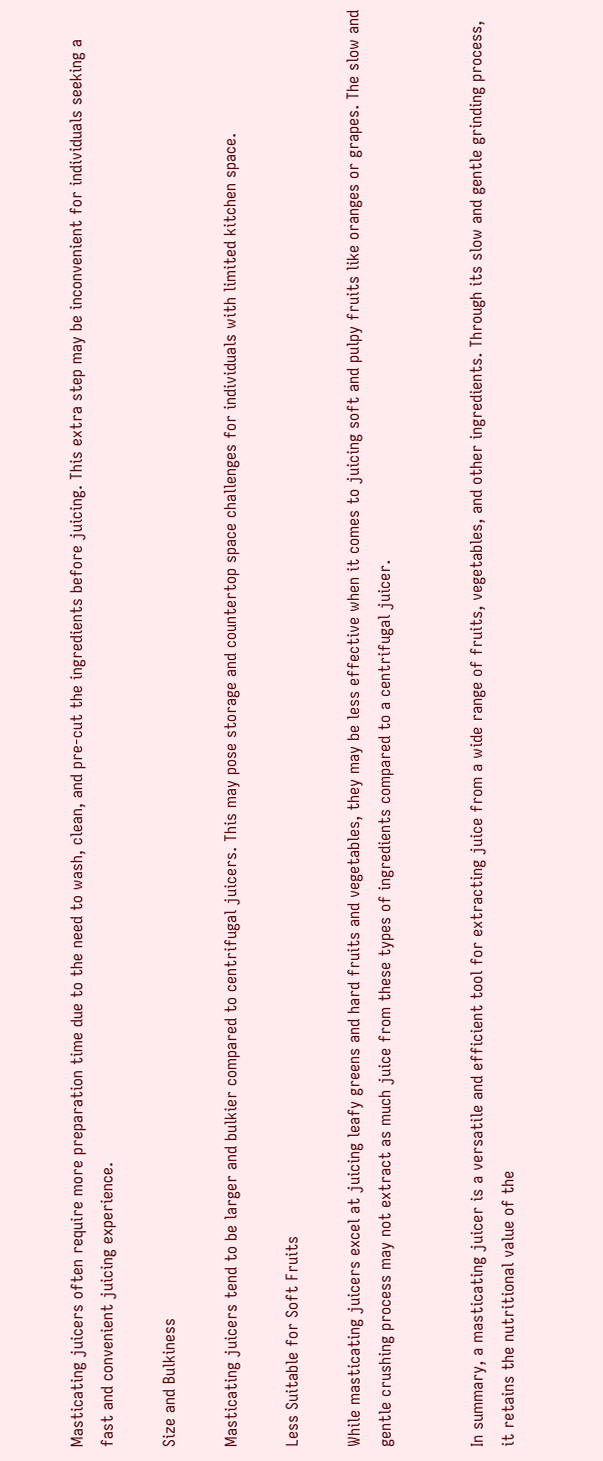Masticating juicers often require more preparation time due to the need to wash, clean, and pre-cut the ingredients before juicing. This extra step may be inconvenient for individuals seeking a fast and convenient juicing experience.

Size and Bulkiness

Masticating juicers tend to be larger and bulkier compared to centrifugal juicers. This may pose storage and countertop space challenges for individuals with limited kitchen space.

Less Suitable for Soft Fruits

While masticating juicers excel at juicing leafy greens and hard fruits and vegetables, they may be less effective when it comes to juicing soft and pulpy fruits like oranges or grapes. The slow and gentle crushing process may not extract as much juice from these types of ingredients compared to a centrifugal juicer.


In summary, a masticating juicer is a versatile and efficient tool for extracting juice from a wide range of fruits, vegetables, and other ingredients. Through its slow and gentle grinding process, it retains the nutritional value of the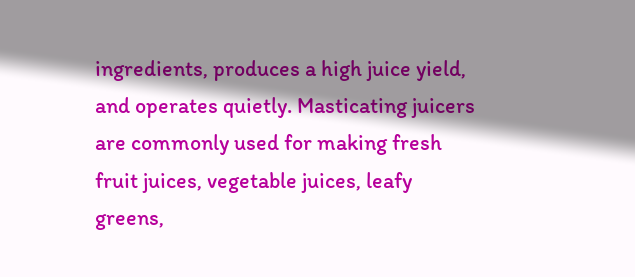ingredients, produces a high juice yield, and operates quietly. Masticating juicers are commonly used for making fresh fruit juices, vegetable juices, leafy greens,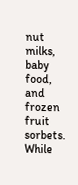nut milks, baby food, and frozen fruit sorbets. While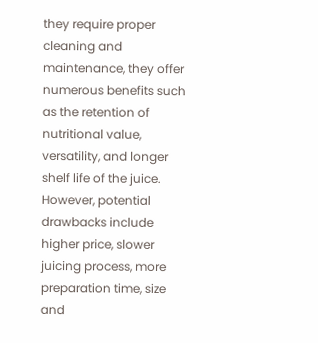they require proper cleaning and maintenance, they offer numerous benefits such as the retention of nutritional value, versatility, and longer shelf life of the juice. However, potential drawbacks include higher price, slower juicing process, more preparation time, size and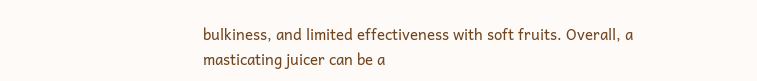bulkiness, and limited effectiveness with soft fruits. Overall, a masticating juicer can be a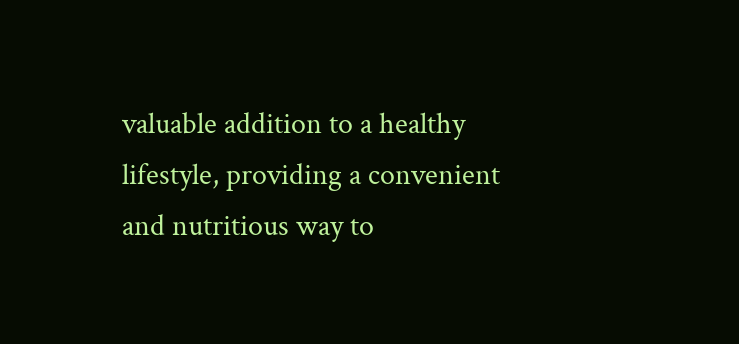valuable addition to a healthy lifestyle, providing a convenient and nutritious way to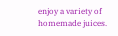enjoy a variety of homemade juices.